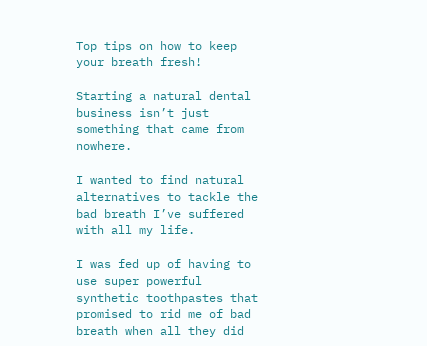Top tips on how to keep your breath fresh!

Starting a natural dental business isn’t just something that came from nowhere.

I wanted to find natural alternatives to tackle the bad breath I’ve suffered with all my life.

I was fed up of having to use super powerful synthetic toothpastes that promised to rid me of bad breath when all they did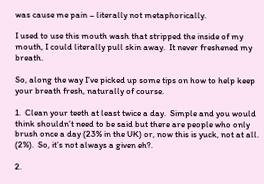was cause me pain – literally not metaphorically.

I used to use this mouth wash that stripped the inside of my mouth, I could literally pull skin away.  It never freshened my breath.

So, along the way I’ve picked up some tips on how to help keep your breath fresh, naturally of course.

1.  Clean your teeth at least twice a day.  Simple and you would think shouldn’t need to be said but there are people who only brush once a day (23% in the UK) or, now this is yuck, not at all. (2%).  So, it’s not always a given eh?.

2.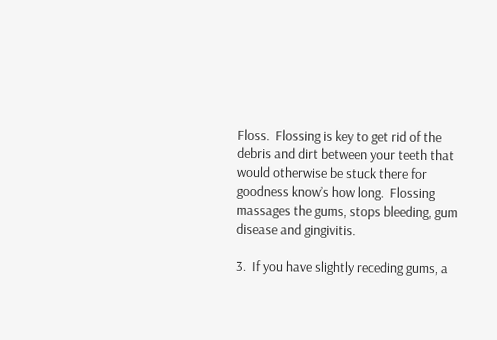Floss.  Flossing is key to get rid of the debris and dirt between your teeth that would otherwise be stuck there for goodness know’s how long.  Flossing massages the gums, stops bleeding, gum disease and gingivitis.

3.  If you have slightly receding gums, a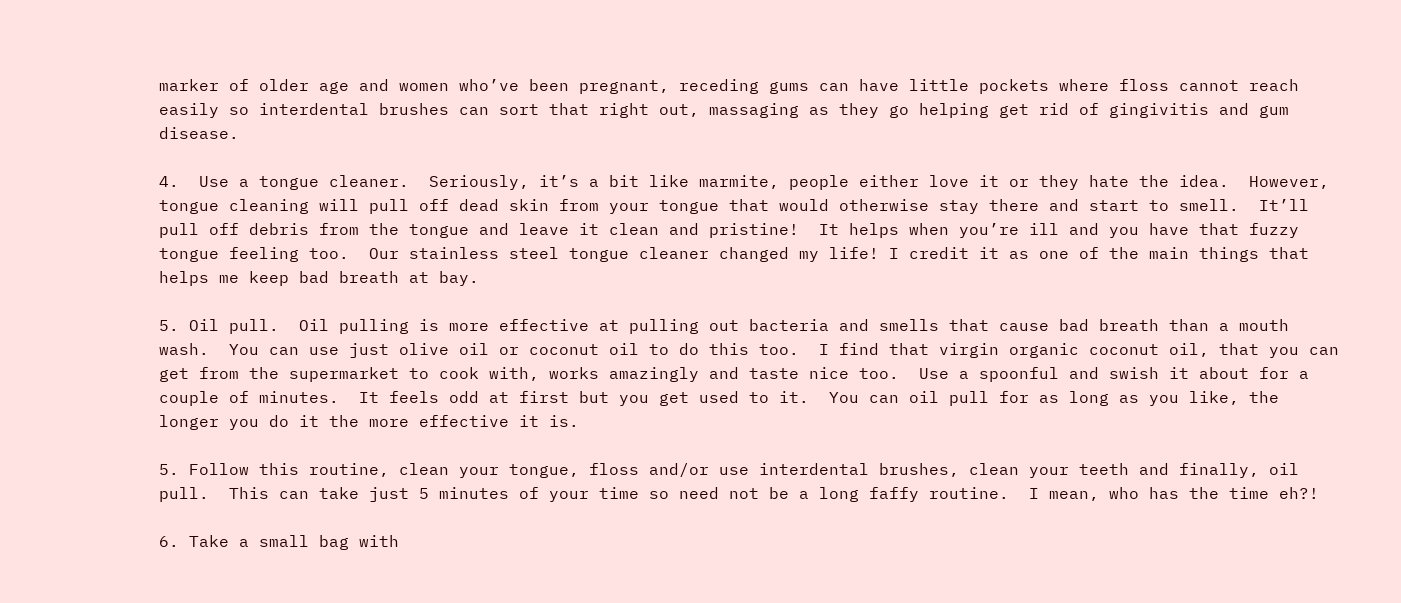marker of older age and women who’ve been pregnant, receding gums can have little pockets where floss cannot reach easily so interdental brushes can sort that right out, massaging as they go helping get rid of gingivitis and gum disease.

4.  Use a tongue cleaner.  Seriously, it’s a bit like marmite, people either love it or they hate the idea.  However, tongue cleaning will pull off dead skin from your tongue that would otherwise stay there and start to smell.  It’ll pull off debris from the tongue and leave it clean and pristine!  It helps when you’re ill and you have that fuzzy tongue feeling too.  Our stainless steel tongue cleaner changed my life! I credit it as one of the main things that helps me keep bad breath at bay.

5. Oil pull.  Oil pulling is more effective at pulling out bacteria and smells that cause bad breath than a mouth wash.  You can use just olive oil or coconut oil to do this too.  I find that virgin organic coconut oil, that you can get from the supermarket to cook with, works amazingly and taste nice too.  Use a spoonful and swish it about for a couple of minutes.  It feels odd at first but you get used to it.  You can oil pull for as long as you like, the longer you do it the more effective it is.

5. Follow this routine, clean your tongue, floss and/or use interdental brushes, clean your teeth and finally, oil pull.  This can take just 5 minutes of your time so need not be a long faffy routine.  I mean, who has the time eh?!

6. Take a small bag with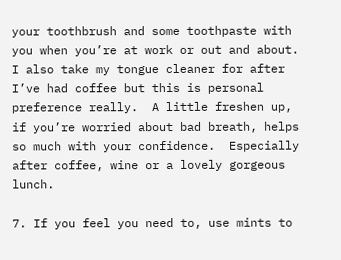your toothbrush and some toothpaste with you when you’re at work or out and about.  I also take my tongue cleaner for after I’ve had coffee but this is personal preference really.  A little freshen up, if you’re worried about bad breath, helps so much with your confidence.  Especially after coffee, wine or a lovely gorgeous lunch.

7. If you feel you need to, use mints to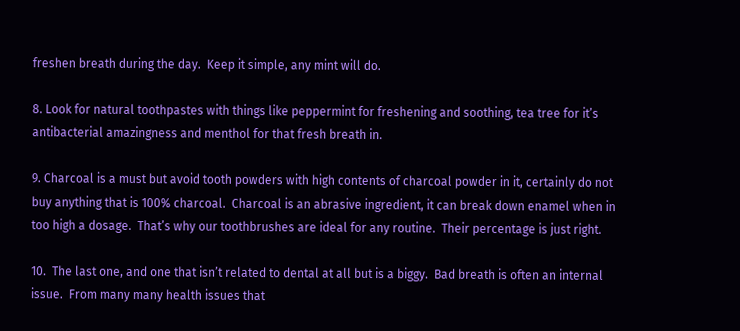freshen breath during the day.  Keep it simple, any mint will do.

8. Look for natural toothpastes with things like peppermint for freshening and soothing, tea tree for it’s antibacterial amazingness and menthol for that fresh breath in.

9. Charcoal is a must but avoid tooth powders with high contents of charcoal powder in it, certainly do not buy anything that is 100% charcoal.  Charcoal is an abrasive ingredient, it can break down enamel when in too high a dosage.  That’s why our toothbrushes are ideal for any routine.  Their percentage is just right.

10.  The last one, and one that isn’t related to dental at all but is a biggy.  Bad breath is often an internal issue.  From many many health issues that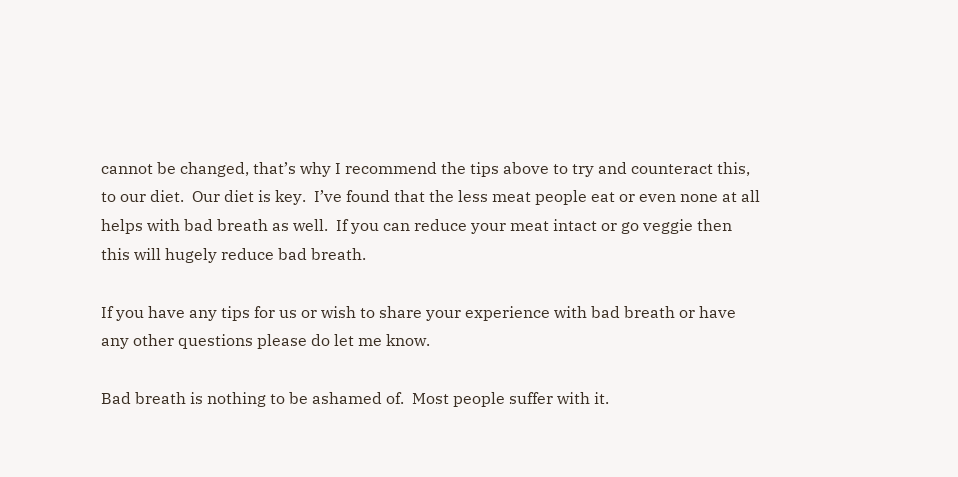cannot be changed, that’s why I recommend the tips above to try and counteract this, to our diet.  Our diet is key.  I’ve found that the less meat people eat or even none at all helps with bad breath as well.  If you can reduce your meat intact or go veggie then this will hugely reduce bad breath.

If you have any tips for us or wish to share your experience with bad breath or have any other questions please do let me know.

Bad breath is nothing to be ashamed of.  Most people suffer with it.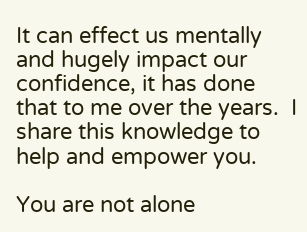It can effect us mentally and hugely impact our confidence, it has done that to me over the years.  I share this knowledge to help and empower you.

You are not alone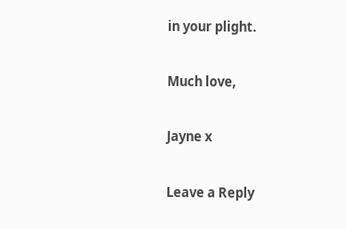in your plight.

Much love,

Jayne x

Leave a Reply